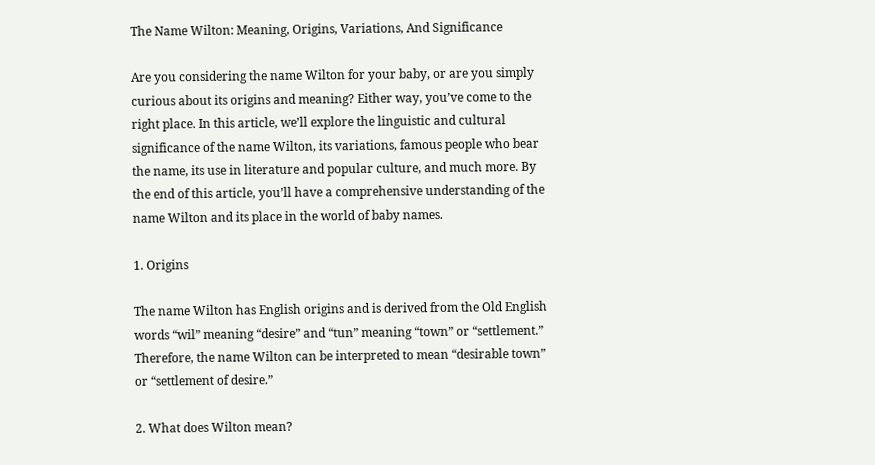The Name Wilton: Meaning, Origins, Variations, And Significance

Are you considering the name Wilton for your baby, or are you simply curious about its origins and meaning? Either way, you’ve come to the right place. In this article, we’ll explore the linguistic and cultural significance of the name Wilton, its variations, famous people who bear the name, its use in literature and popular culture, and much more. By the end of this article, you’ll have a comprehensive understanding of the name Wilton and its place in the world of baby names.

1. Origins

The name Wilton has English origins and is derived from the Old English words “wil” meaning “desire” and “tun” meaning “town” or “settlement.” Therefore, the name Wilton can be interpreted to mean “desirable town” or “settlement of desire.”

2. What does Wilton mean?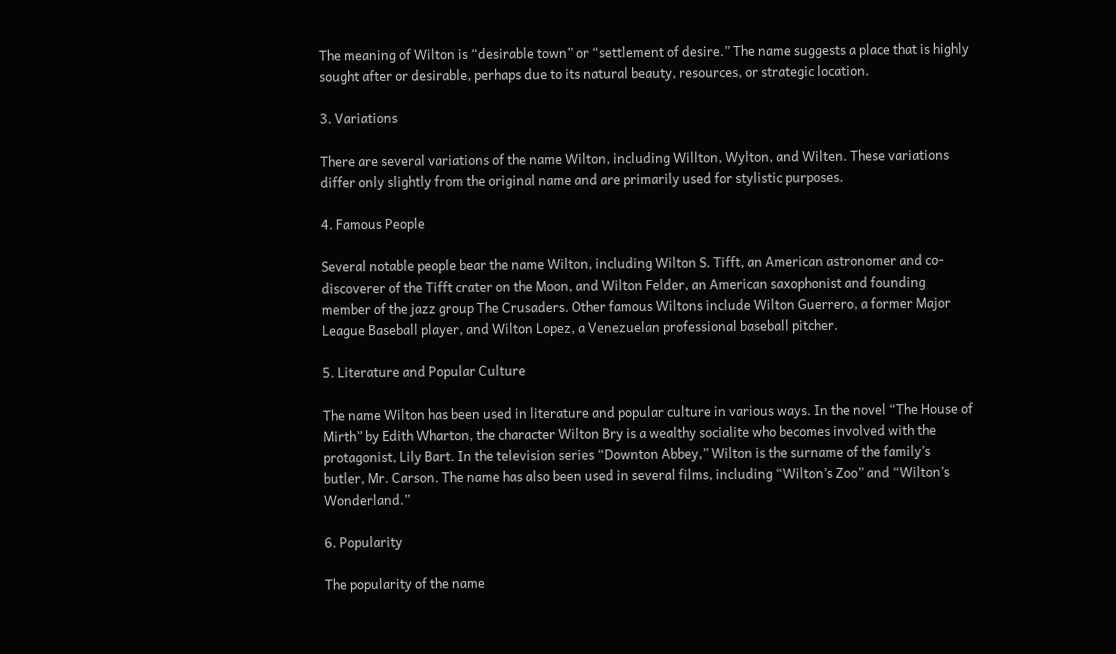The meaning of Wilton is “desirable town” or “settlement of desire.” The name suggests a place that is highly sought after or desirable, perhaps due to its natural beauty, resources, or strategic location.

3. Variations

There are several variations of the name Wilton, including Willton, Wylton, and Wilten. These variations differ only slightly from the original name and are primarily used for stylistic purposes.

4. Famous People

Several notable people bear the name Wilton, including Wilton S. Tifft, an American astronomer and co-discoverer of the Tifft crater on the Moon, and Wilton Felder, an American saxophonist and founding member of the jazz group The Crusaders. Other famous Wiltons include Wilton Guerrero, a former Major League Baseball player, and Wilton Lopez, a Venezuelan professional baseball pitcher.

5. Literature and Popular Culture

The name Wilton has been used in literature and popular culture in various ways. In the novel “The House of Mirth” by Edith Wharton, the character Wilton Bry is a wealthy socialite who becomes involved with the protagonist, Lily Bart. In the television series “Downton Abbey,” Wilton is the surname of the family’s butler, Mr. Carson. The name has also been used in several films, including “Wilton’s Zoo” and “Wilton’s Wonderland.”

6. Popularity

The popularity of the name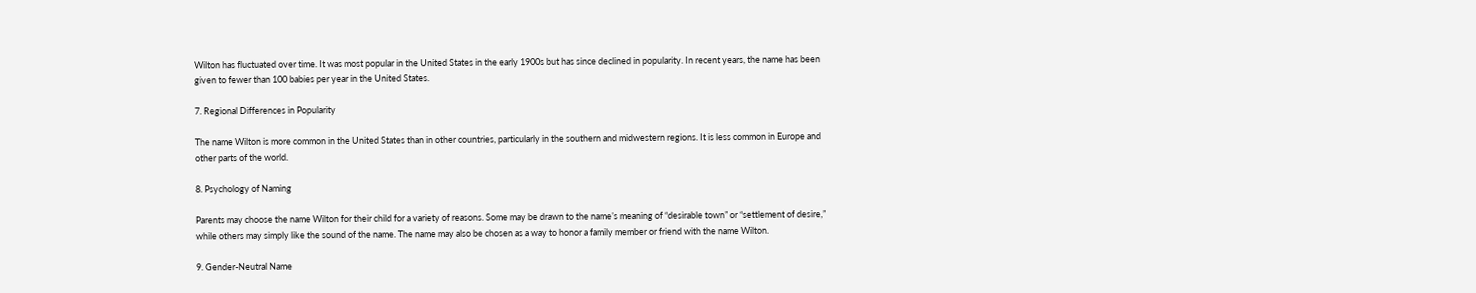Wilton has fluctuated over time. It was most popular in the United States in the early 1900s but has since declined in popularity. In recent years, the name has been given to fewer than 100 babies per year in the United States.

7. Regional Differences in Popularity

The name Wilton is more common in the United States than in other countries, particularly in the southern and midwestern regions. It is less common in Europe and other parts of the world.

8. Psychology of Naming

Parents may choose the name Wilton for their child for a variety of reasons. Some may be drawn to the name’s meaning of “desirable town” or “settlement of desire,” while others may simply like the sound of the name. The name may also be chosen as a way to honor a family member or friend with the name Wilton.

9. Gender-Neutral Name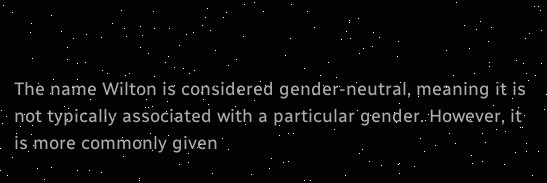The name Wilton is considered gender-neutral, meaning it is not typically associated with a particular gender. However, it is more commonly given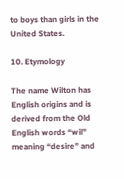to boys than girls in the United States.

10. Etymology

The name Wilton has English origins and is derived from the Old English words “wil” meaning “desire” and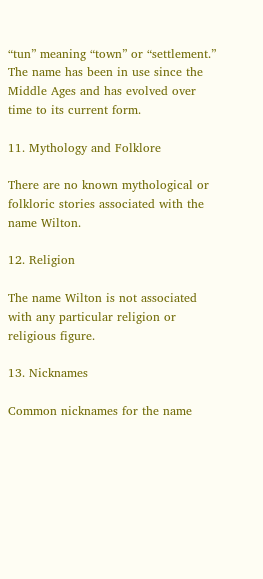“tun” meaning “town” or “settlement.” The name has been in use since the Middle Ages and has evolved over time to its current form.

11. Mythology and Folklore

There are no known mythological or folkloric stories associated with the name Wilton.

12. Religion

The name Wilton is not associated with any particular religion or religious figure.

13. Nicknames

Common nicknames for the name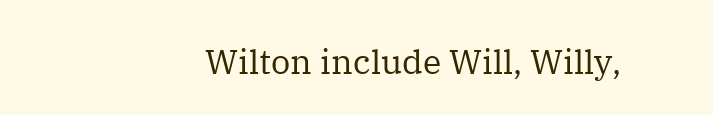Wilton include Will, Willy,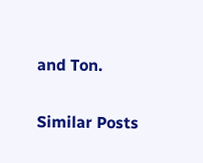and Ton.

Similar Posts